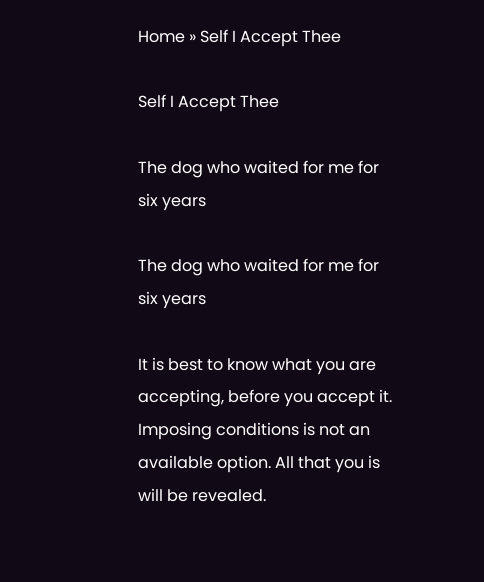Home » Self I Accept Thee

Self I Accept Thee

The dog who waited for me for six years

The dog who waited for me for six years

It is best to know what you are accepting, before you accept it. Imposing conditions is not an available option. All that you is will be revealed.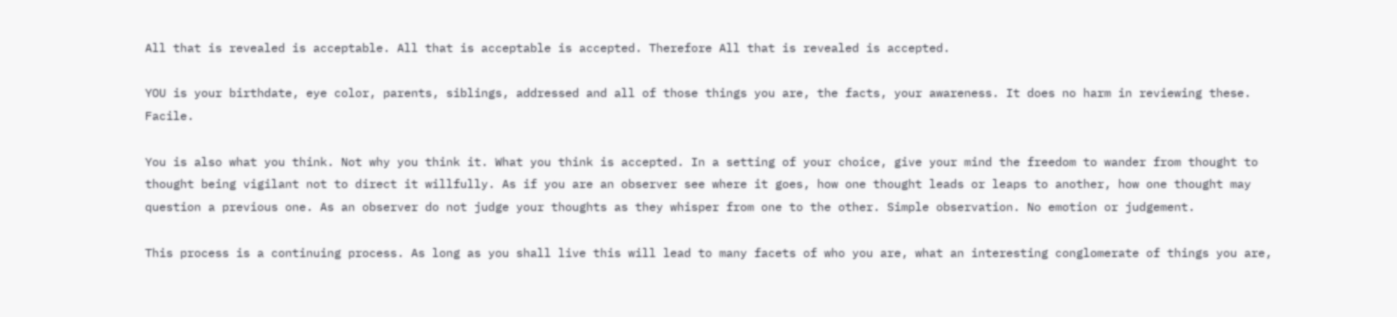All that is revealed is acceptable. All that is acceptable is accepted. Therefore All that is revealed is accepted.

YOU is your birthdate, eye color, parents, siblings, addressed and all of those things you are, the facts, your awareness. It does no harm in reviewing these. Facile.

You is also what you think. Not why you think it. What you think is accepted. In a setting of your choice, give your mind the freedom to wander from thought to thought being vigilant not to direct it willfully. As if you are an observer see where it goes, how one thought leads or leaps to another, how one thought may question a previous one. As an observer do not judge your thoughts as they whisper from one to the other. Simple observation. No emotion or judgement.

This process is a continuing process. As long as you shall live this will lead to many facets of who you are, what an interesting conglomerate of things you are,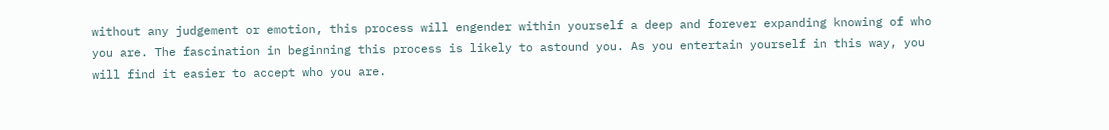without any judgement or emotion, this process will engender within yourself a deep and forever expanding knowing of who you are. The fascination in beginning this process is likely to astound you. As you entertain yourself in this way, you will find it easier to accept who you are.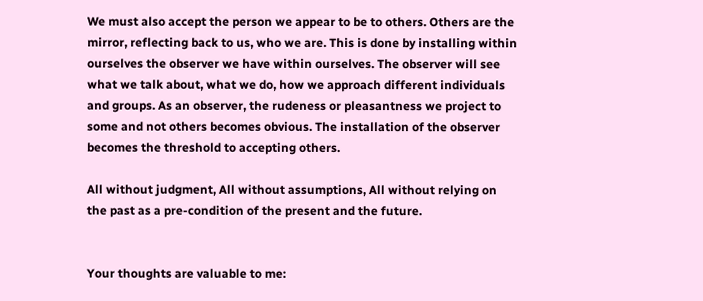We must also accept the person we appear to be to others. Others are the mirror, reflecting back to us, who we are. This is done by installing within ourselves the observer we have within ourselves. The observer will see what we talk about, what we do, how we approach different individuals and groups. As an observer, the rudeness or pleasantness we project to some and not others becomes obvious. The installation of the observer becomes the threshold to accepting others.

All without judgment, All without assumptions, All without relying on the past as a pre-condition of the present and the future.


Your thoughts are valuable to me: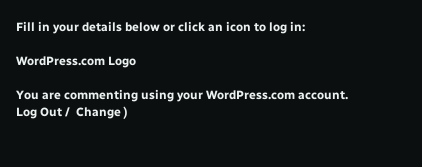Fill in your details below or click an icon to log in:

WordPress.com Logo

You are commenting using your WordPress.com account. Log Out /  Change )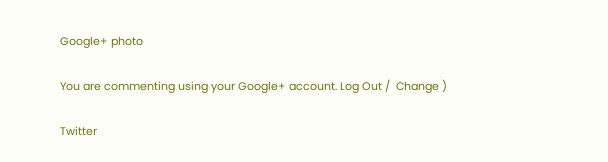Google+ photo

You are commenting using your Google+ account. Log Out /  Change )

Twitter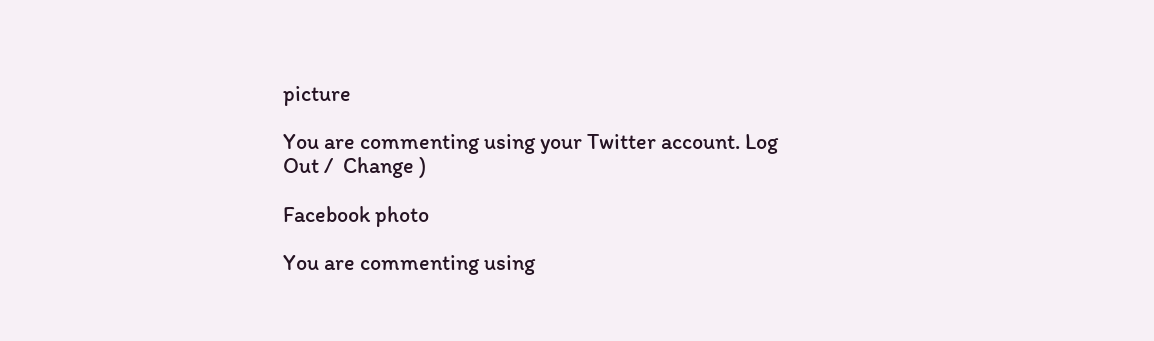picture

You are commenting using your Twitter account. Log Out /  Change )

Facebook photo

You are commenting using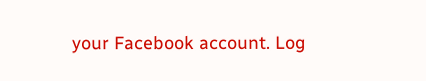your Facebook account. Log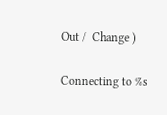Out /  Change )

Connecting to %s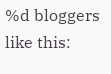%d bloggers like this: